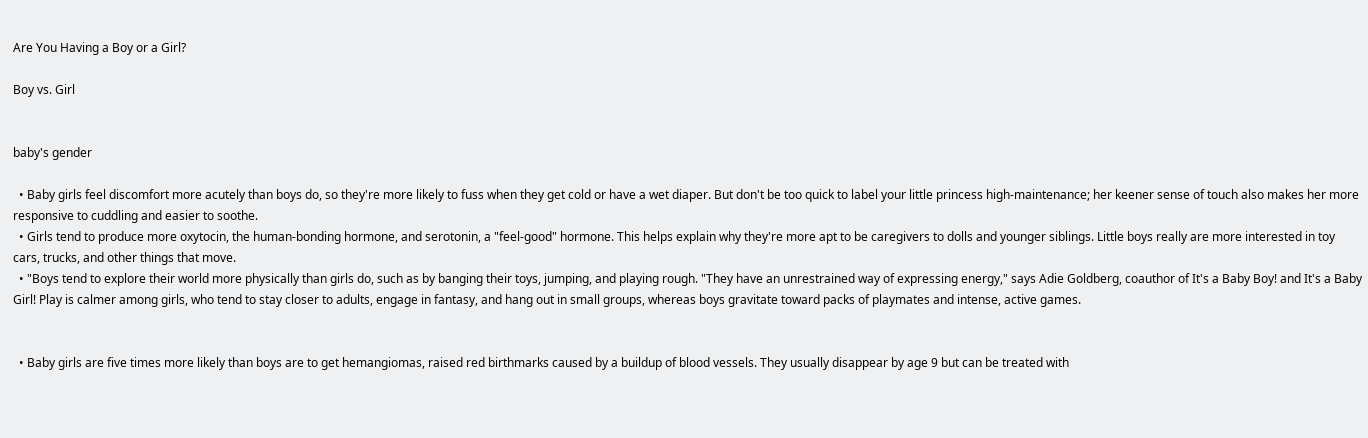Are You Having a Boy or a Girl?

Boy vs. Girl


baby's gender

  • Baby girls feel discomfort more acutely than boys do, so they're more likely to fuss when they get cold or have a wet diaper. But don't be too quick to label your little princess high-maintenance; her keener sense of touch also makes her more responsive to cuddling and easier to soothe.
  • Girls tend to produce more oxytocin, the human-bonding hormone, and serotonin, a "feel-good" hormone. This helps explain why they're more apt to be caregivers to dolls and younger siblings. Little boys really are more interested in toy cars, trucks, and other things that move.
  • "Boys tend to explore their world more physically than girls do, such as by banging their toys, jumping, and playing rough. "They have an unrestrained way of expressing energy," says Adie Goldberg, coauthor of It's a Baby Boy! and It's a Baby Girl! Play is calmer among girls, who tend to stay closer to adults, engage in fantasy, and hang out in small groups, whereas boys gravitate toward packs of playmates and intense, active games.


  • Baby girls are five times more likely than boys are to get hemangiomas, raised red birthmarks caused by a buildup of blood vessels. They usually disappear by age 9 but can be treated with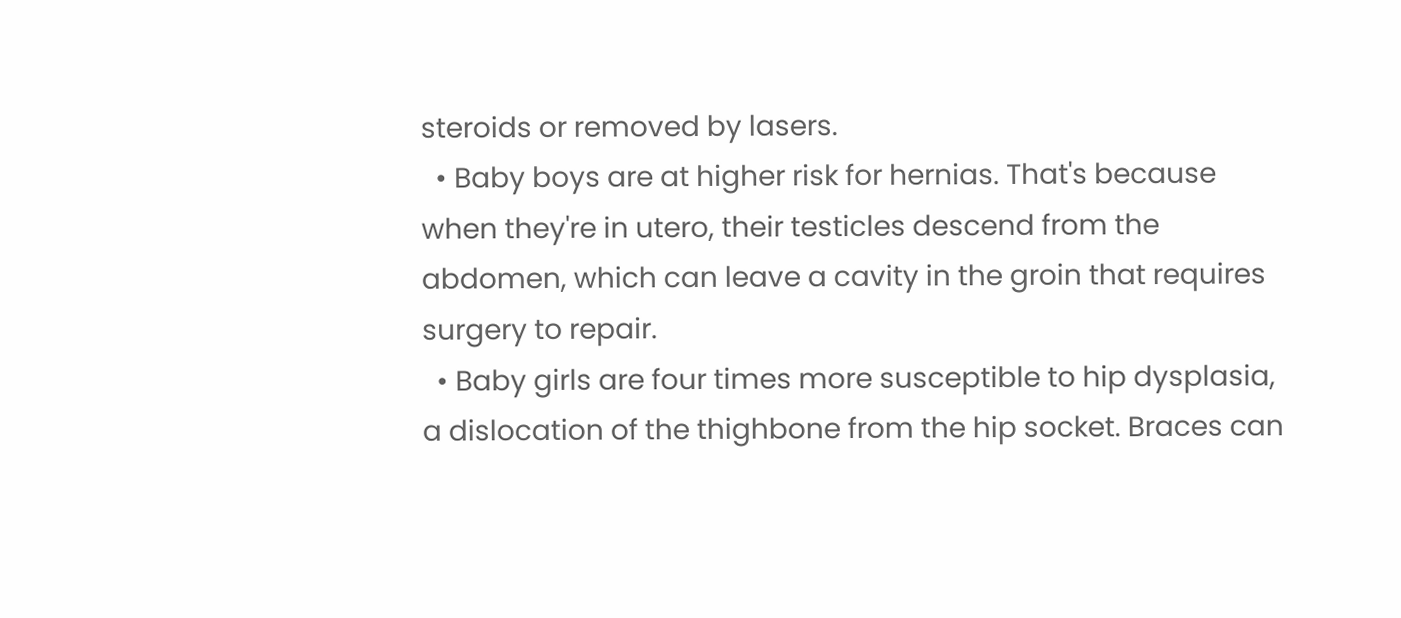steroids or removed by lasers.
  • Baby boys are at higher risk for hernias. That's because when they're in utero, their testicles descend from the abdomen, which can leave a cavity in the groin that requires surgery to repair.
  • Baby girls are four times more susceptible to hip dysplasia, a dislocation of the thighbone from the hip socket. Braces can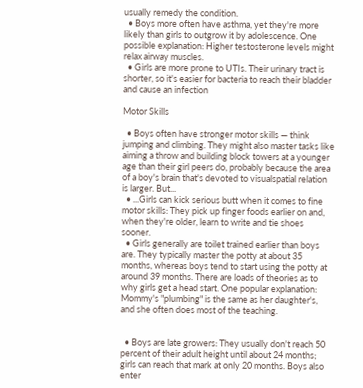usually remedy the condition.
  • Boys more often have asthma, yet they're more likely than girls to outgrow it by adolescence. One possible explanation: Higher testosterone levels might relax airway muscles.
  • Girls are more prone to UTIs. Their urinary tract is shorter, so it's easier for bacteria to reach their bladder and cause an infection

Motor Skills

  • Boys often have stronger motor skills — think jumping and climbing. They might also master tasks like aiming a throw and building block towers at a younger age than their girl peers do, probably because the area of a boy's brain that's devoted to visualspatial relation is larger. But...
  • ...Girls can kick serious butt when it comes to fine motor skills: They pick up finger foods earlier on and, when they're older, learn to write and tie shoes sooner.
  • Girls generally are toilet trained earlier than boys are. They typically master the potty at about 35 months, whereas boys tend to start using the potty at around 39 months. There are loads of theories as to why girls get a head start. One popular explanation: Mommy's "plumbing" is the same as her daughter's, and she often does most of the teaching.


  • Boys are late growers: They usually don't reach 50 percent of their adult height until about 24 months; girls can reach that mark at only 20 months. Boys also enter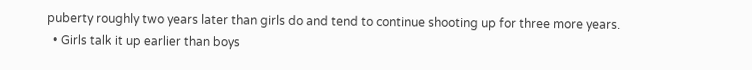puberty roughly two years later than girls do and tend to continue shooting up for three more years.
  • Girls talk it up earlier than boys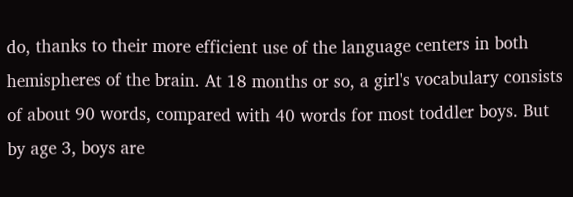do, thanks to their more efficient use of the language centers in both hemispheres of the brain. At 18 months or so, a girl's vocabulary consists of about 90 words, compared with 40 words for most toddler boys. But by age 3, boys are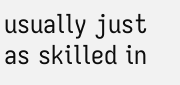usually just as skilled in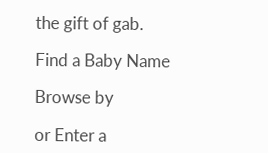the gift of gab.

Find a Baby Name

Browse by

or Enter a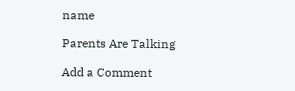name

Parents Are Talking

Add a Comment